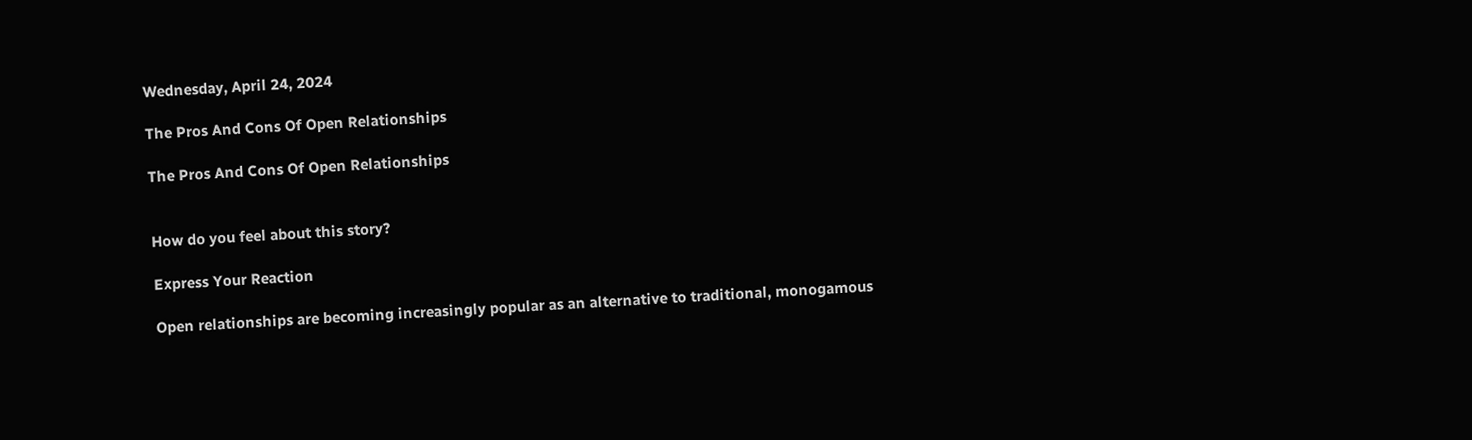Wednesday, April 24, 2024

The Pros And Cons Of Open Relationships

The Pros And Cons Of Open Relationships


How do you feel about this story?

Express Your Reaction

Open relationships are becoming increasingly popular as an alternative to traditional, monogamous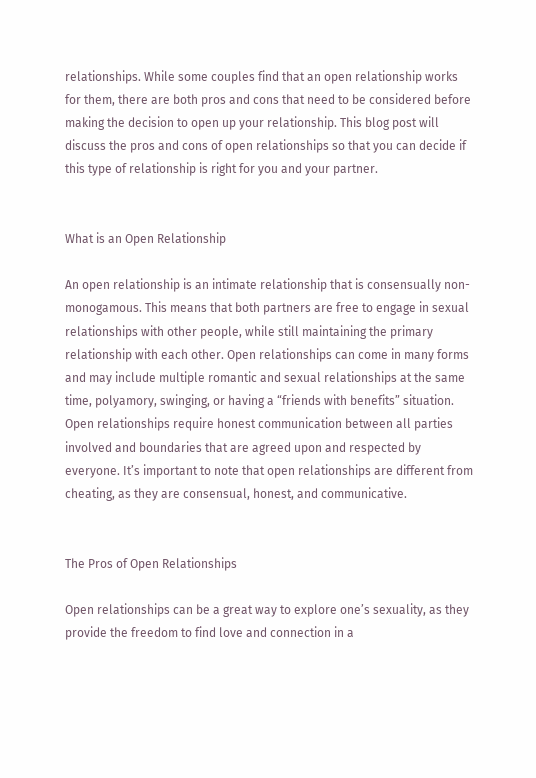relationships. While some couples find that an open relationship works for them, there are both pros and cons that need to be considered before making the decision to open up your relationship. This blog post will discuss the pros and cons of open relationships so that you can decide if this type of relationship is right for you and your partner.


What is an Open Relationship

An open relationship is an intimate relationship that is consensually non-monogamous. This means that both partners are free to engage in sexual relationships with other people, while still maintaining the primary relationship with each other. Open relationships can come in many forms and may include multiple romantic and sexual relationships at the same time, polyamory, swinging, or having a “friends with benefits” situation. Open relationships require honest communication between all parties involved and boundaries that are agreed upon and respected by everyone. It’s important to note that open relationships are different from cheating, as they are consensual, honest, and communicative.


The Pros of Open Relationships

Open relationships can be a great way to explore one’s sexuality, as they provide the freedom to find love and connection in a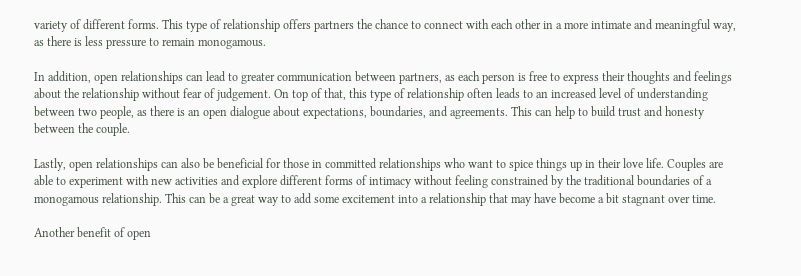variety of different forms. This type of relationship offers partners the chance to connect with each other in a more intimate and meaningful way, as there is less pressure to remain monogamous.

In addition, open relationships can lead to greater communication between partners, as each person is free to express their thoughts and feelings about the relationship without fear of judgement. On top of that, this type of relationship often leads to an increased level of understanding between two people, as there is an open dialogue about expectations, boundaries, and agreements. This can help to build trust and honesty between the couple.

Lastly, open relationships can also be beneficial for those in committed relationships who want to spice things up in their love life. Couples are able to experiment with new activities and explore different forms of intimacy without feeling constrained by the traditional boundaries of a monogamous relationship. This can be a great way to add some excitement into a relationship that may have become a bit stagnant over time.

Another benefit of open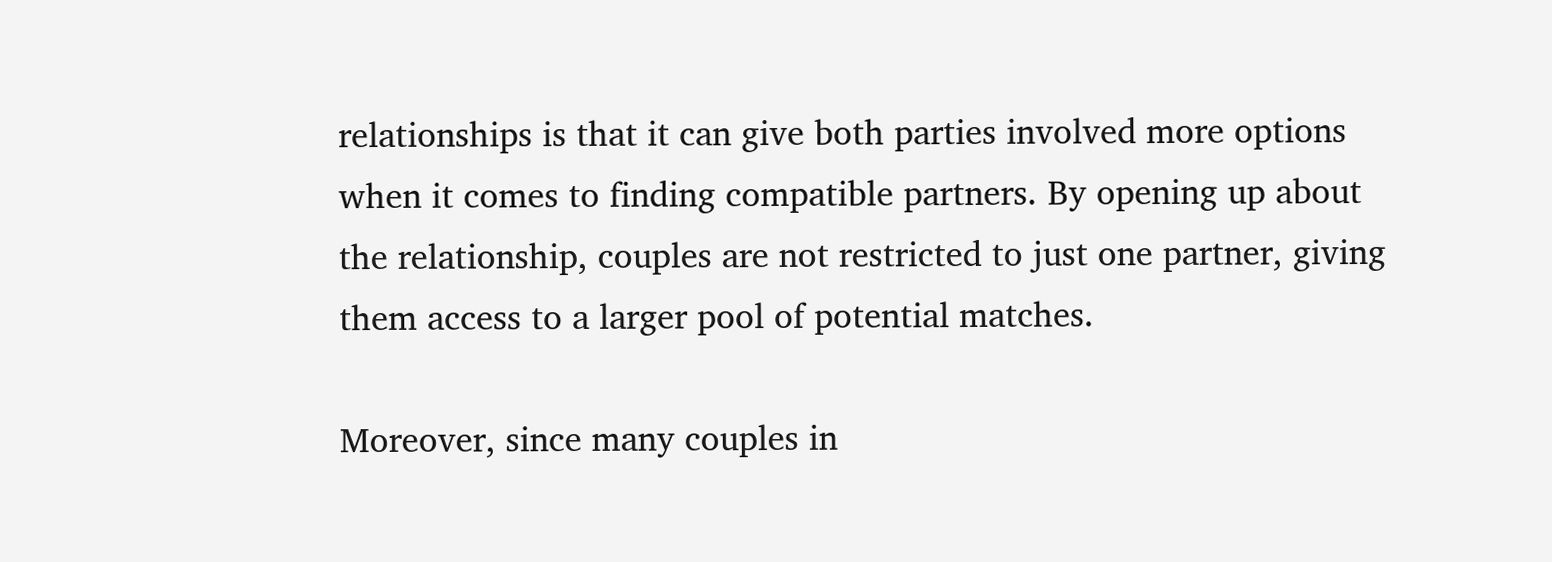relationships is that it can give both parties involved more options when it comes to finding compatible partners. By opening up about the relationship, couples are not restricted to just one partner, giving them access to a larger pool of potential matches.

Moreover, since many couples in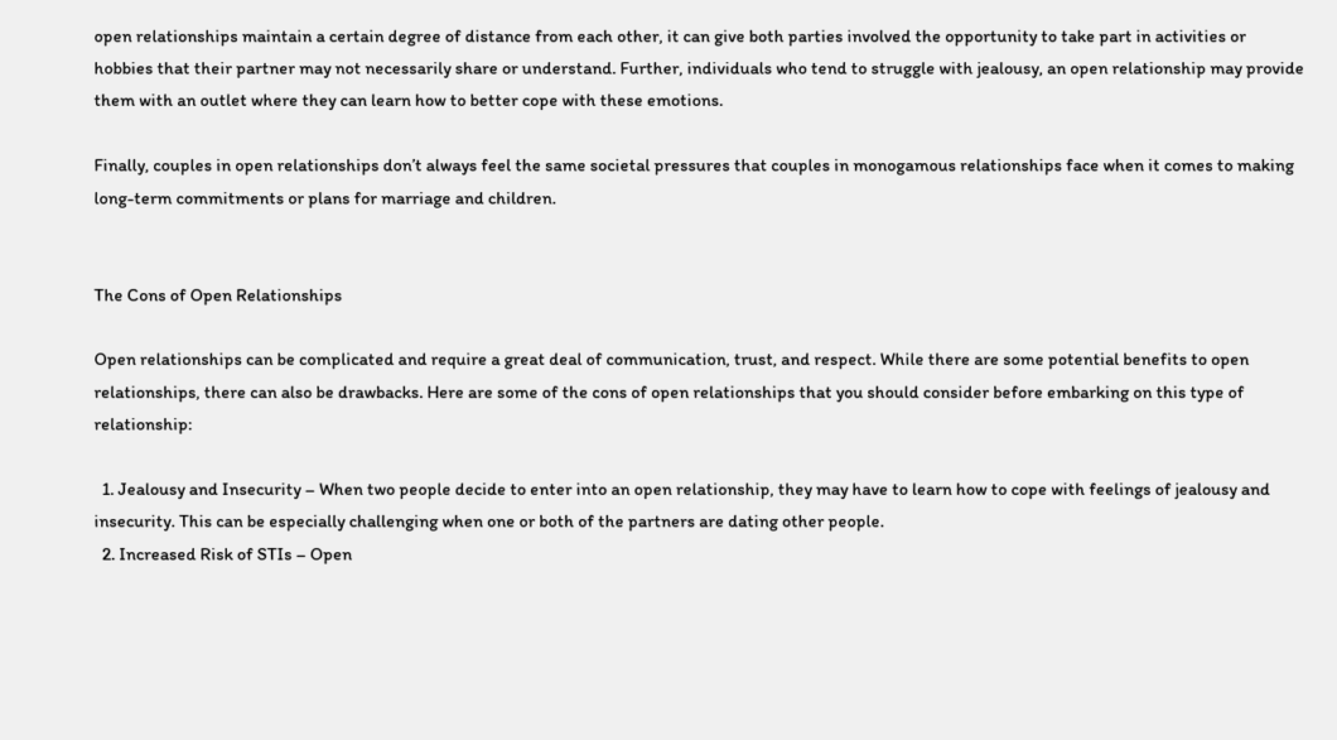open relationships maintain a certain degree of distance from each other, it can give both parties involved the opportunity to take part in activities or hobbies that their partner may not necessarily share or understand. Further, individuals who tend to struggle with jealousy, an open relationship may provide them with an outlet where they can learn how to better cope with these emotions.

Finally, couples in open relationships don’t always feel the same societal pressures that couples in monogamous relationships face when it comes to making long-term commitments or plans for marriage and children.


The Cons of Open Relationships

Open relationships can be complicated and require a great deal of communication, trust, and respect. While there are some potential benefits to open relationships, there can also be drawbacks. Here are some of the cons of open relationships that you should consider before embarking on this type of relationship:

  1. Jealousy and Insecurity – When two people decide to enter into an open relationship, they may have to learn how to cope with feelings of jealousy and insecurity. This can be especially challenging when one or both of the partners are dating other people.
  2. Increased Risk of STIs – Open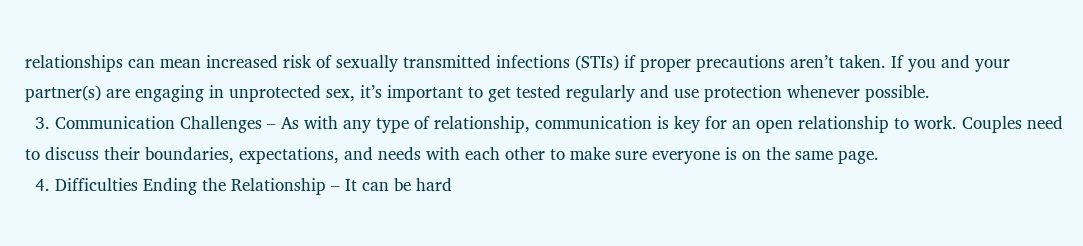relationships can mean increased risk of sexually transmitted infections (STIs) if proper precautions aren’t taken. If you and your partner(s) are engaging in unprotected sex, it’s important to get tested regularly and use protection whenever possible.
  3. Communication Challenges – As with any type of relationship, communication is key for an open relationship to work. Couples need to discuss their boundaries, expectations, and needs with each other to make sure everyone is on the same page.
  4. Difficulties Ending the Relationship – It can be hard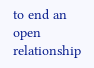to end an open relationship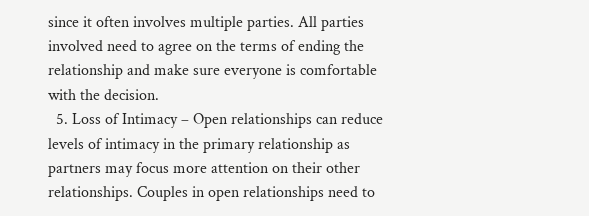since it often involves multiple parties. All parties involved need to agree on the terms of ending the relationship and make sure everyone is comfortable with the decision.
  5. Loss of Intimacy – Open relationships can reduce levels of intimacy in the primary relationship as partners may focus more attention on their other relationships. Couples in open relationships need to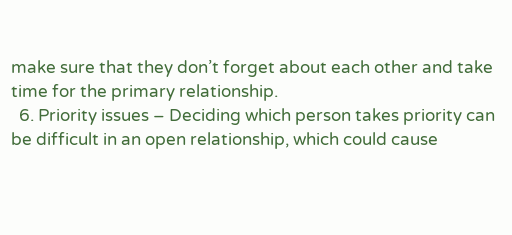make sure that they don’t forget about each other and take time for the primary relationship.
  6. Priority issues – Deciding which person takes priority can be difficult in an open relationship, which could cause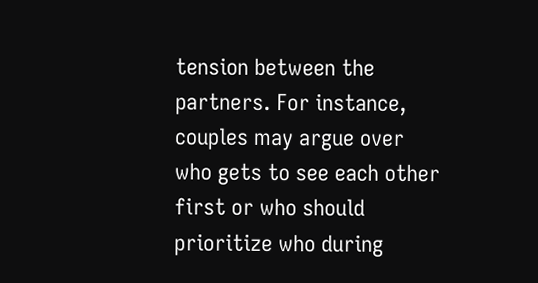tension between the partners. For instance, couples may argue over who gets to see each other first or who should prioritize who during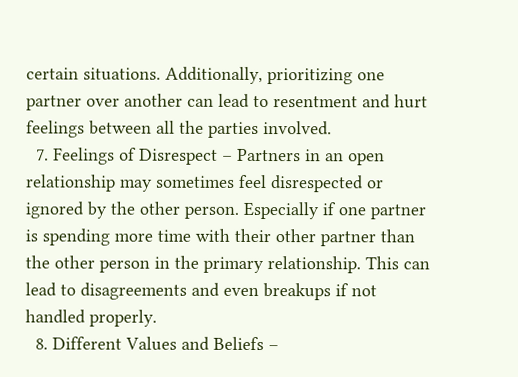certain situations. Additionally, prioritizing one partner over another can lead to resentment and hurt feelings between all the parties involved.
  7. Feelings of Disrespect – Partners in an open relationship may sometimes feel disrespected or ignored by the other person. Especially if one partner is spending more time with their other partner than the other person in the primary relationship. This can lead to disagreements and even breakups if not handled properly.
  8. Different Values and Beliefs –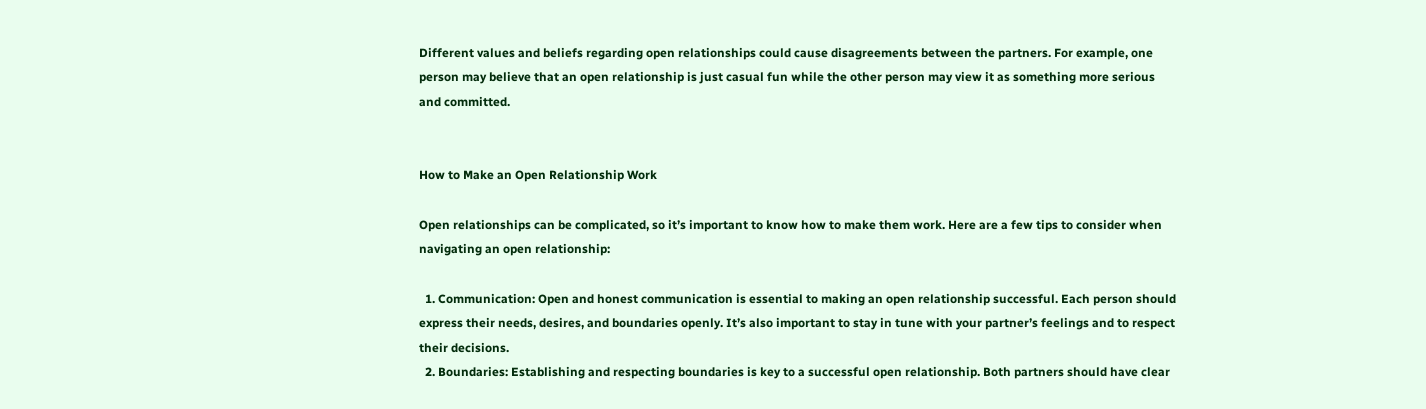Different values and beliefs regarding open relationships could cause disagreements between the partners. For example, one person may believe that an open relationship is just casual fun while the other person may view it as something more serious and committed.


How to Make an Open Relationship Work

Open relationships can be complicated, so it’s important to know how to make them work. Here are a few tips to consider when navigating an open relationship:

  1. Communication: Open and honest communication is essential to making an open relationship successful. Each person should express their needs, desires, and boundaries openly. It’s also important to stay in tune with your partner’s feelings and to respect their decisions.
  2. Boundaries: Establishing and respecting boundaries is key to a successful open relationship. Both partners should have clear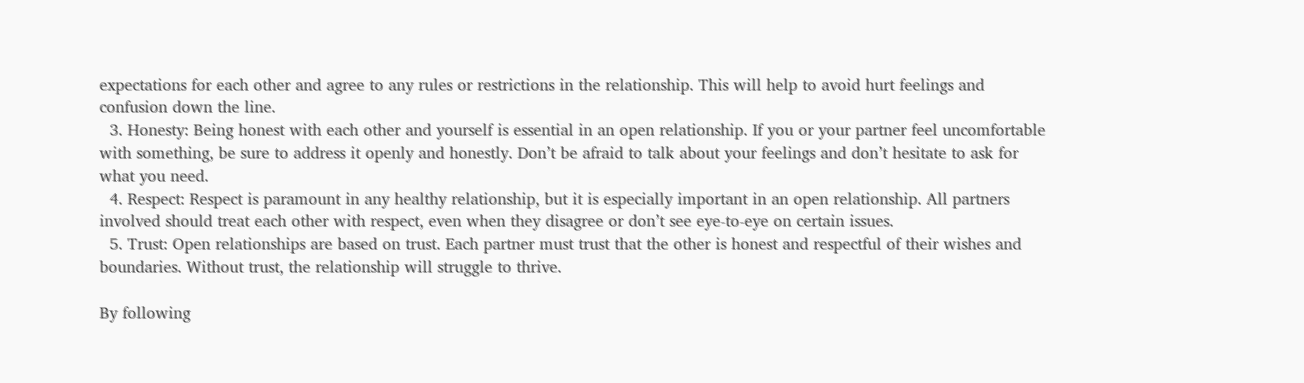expectations for each other and agree to any rules or restrictions in the relationship. This will help to avoid hurt feelings and confusion down the line.
  3. Honesty: Being honest with each other and yourself is essential in an open relationship. If you or your partner feel uncomfortable with something, be sure to address it openly and honestly. Don’t be afraid to talk about your feelings and don’t hesitate to ask for what you need.
  4. Respect: Respect is paramount in any healthy relationship, but it is especially important in an open relationship. All partners involved should treat each other with respect, even when they disagree or don’t see eye-to-eye on certain issues.
  5. Trust: Open relationships are based on trust. Each partner must trust that the other is honest and respectful of their wishes and boundaries. Without trust, the relationship will struggle to thrive.

By following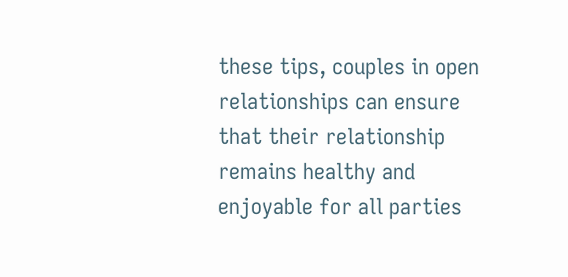these tips, couples in open relationships can ensure that their relationship remains healthy and enjoyable for all parties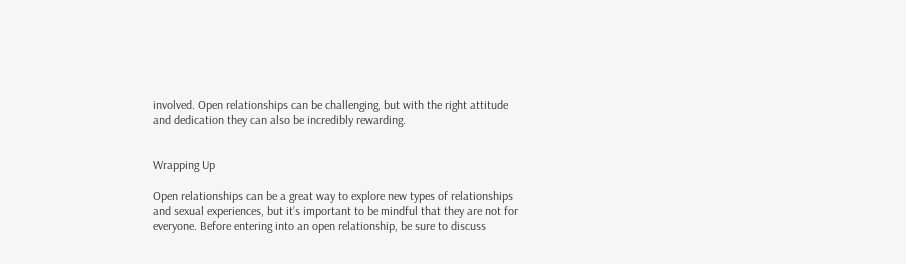involved. Open relationships can be challenging, but with the right attitude and dedication they can also be incredibly rewarding.


Wrapping Up

Open relationships can be a great way to explore new types of relationships and sexual experiences, but it’s important to be mindful that they are not for everyone. Before entering into an open relationship, be sure to discuss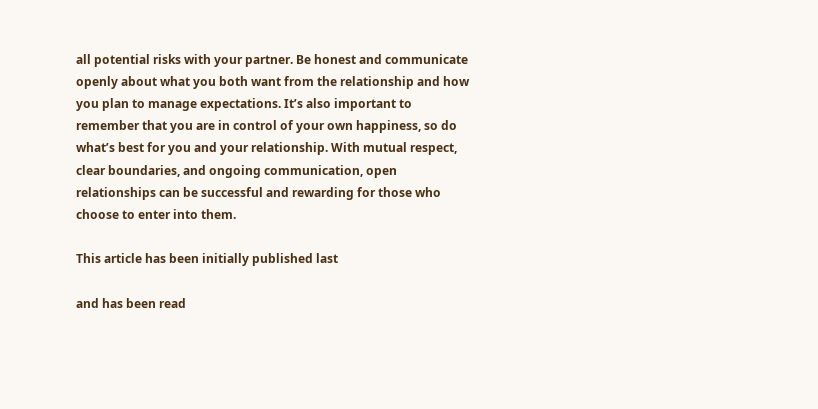all potential risks with your partner. Be honest and communicate openly about what you both want from the relationship and how you plan to manage expectations. It’s also important to remember that you are in control of your own happiness, so do what’s best for you and your relationship. With mutual respect, clear boundaries, and ongoing communication, open relationships can be successful and rewarding for those who choose to enter into them.

This article has been initially published last

and has been read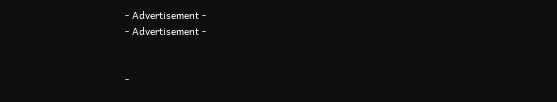- Advertisement -
- Advertisement -


-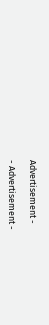Advertisement -

- Advertisement -